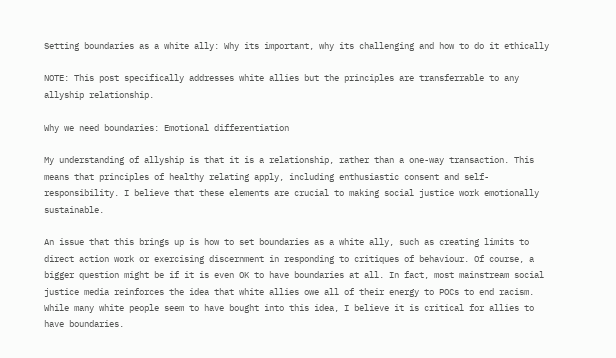Setting boundaries as a white ally: Why its important, why its challenging and how to do it ethically

NOTE: This post specifically addresses white allies but the principles are transferrable to any allyship relationship.

Why we need boundaries: Emotional differentiation

My understanding of allyship is that it is a relationship, rather than a one-way transaction. This means that principles of healthy relating apply, including enthusiastic consent and self-responsibility. I believe that these elements are crucial to making social justice work emotionally sustainable.

An issue that this brings up is how to set boundaries as a white ally, such as creating limits to direct action work or exercising discernment in responding to critiques of behaviour. Of course, a bigger question might be if it is even OK to have boundaries at all. In fact, most mainstream social justice media reinforces the idea that white allies owe all of their energy to POCs to end racism. While many white people seem to have bought into this idea, I believe it is critical for allies to have boundaries.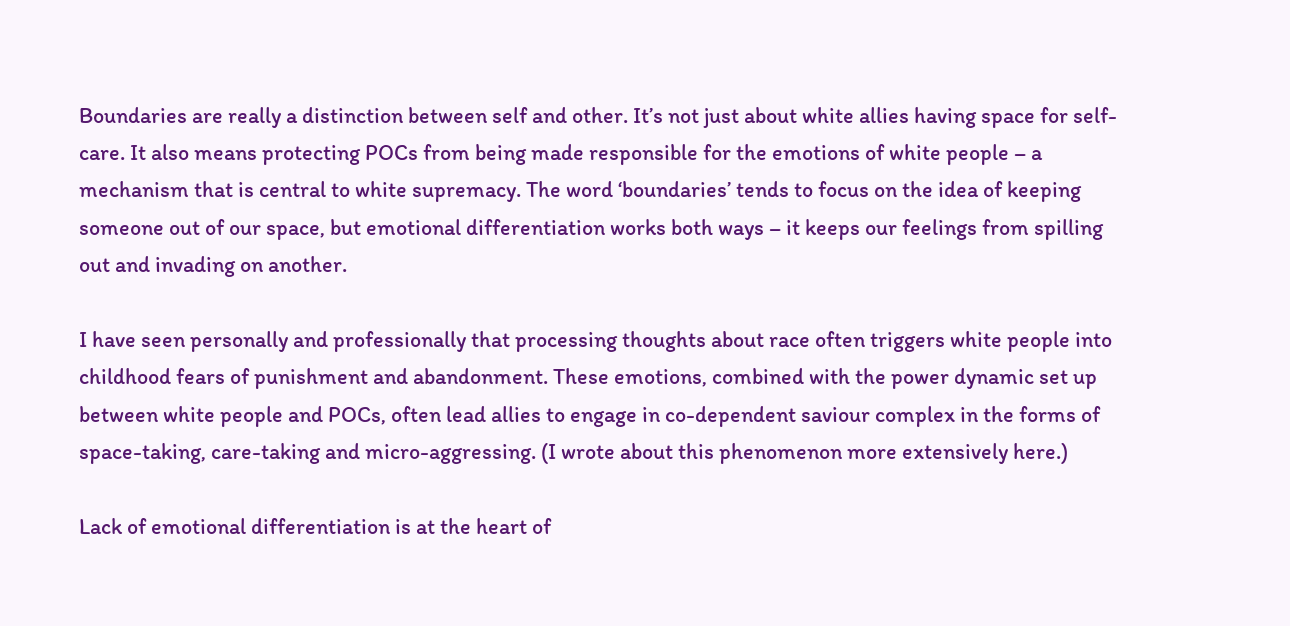Boundaries are really a distinction between self and other. It’s not just about white allies having space for self-care. It also means protecting POCs from being made responsible for the emotions of white people – a mechanism that is central to white supremacy. The word ‘boundaries’ tends to focus on the idea of keeping someone out of our space, but emotional differentiation works both ways – it keeps our feelings from spilling out and invading on another.

I have seen personally and professionally that processing thoughts about race often triggers white people into childhood fears of punishment and abandonment. These emotions, combined with the power dynamic set up between white people and POCs, often lead allies to engage in co-dependent saviour complex in the forms of space-taking, care-taking and micro-aggressing. (I wrote about this phenomenon more extensively here.)

Lack of emotional differentiation is at the heart of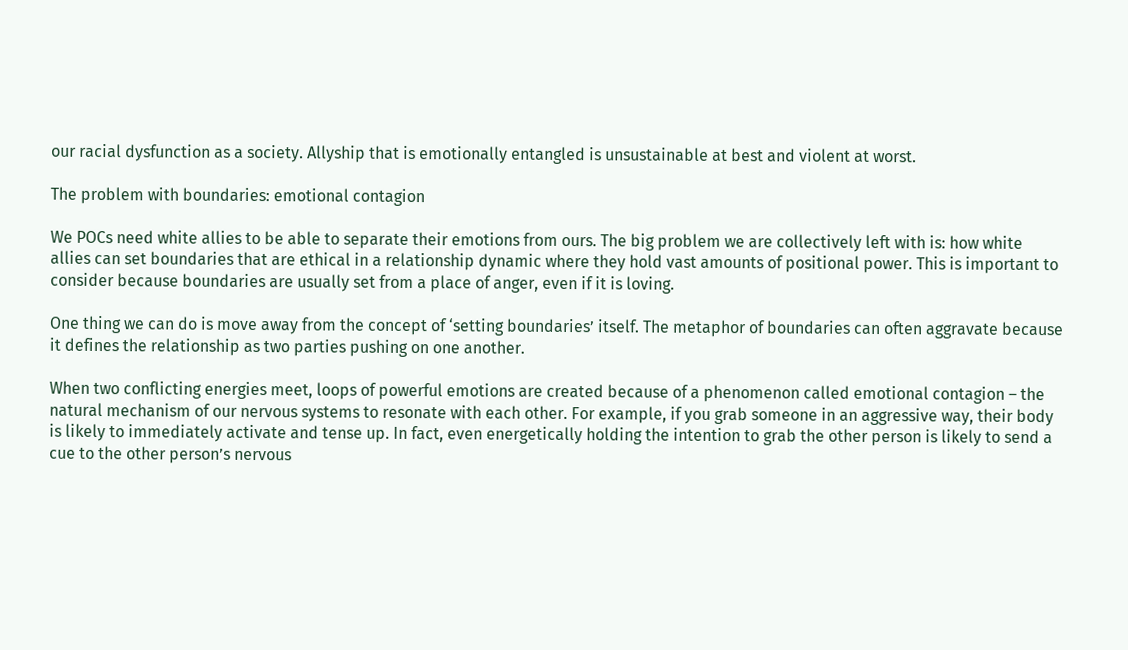our racial dysfunction as a society. Allyship that is emotionally entangled is unsustainable at best and violent at worst.

The problem with boundaries: emotional contagion

We POCs need white allies to be able to separate their emotions from ours. The big problem we are collectively left with is: how white allies can set boundaries that are ethical in a relationship dynamic where they hold vast amounts of positional power. This is important to consider because boundaries are usually set from a place of anger, even if it is loving.

One thing we can do is move away from the concept of ‘setting boundaries’ itself. The metaphor of boundaries can often aggravate because it defines the relationship as two parties pushing on one another.

When two conflicting energies meet, loops of powerful emotions are created because of a phenomenon called emotional contagion – the natural mechanism of our nervous systems to resonate with each other. For example, if you grab someone in an aggressive way, their body is likely to immediately activate and tense up. In fact, even energetically holding the intention to grab the other person is likely to send a cue to the other person’s nervous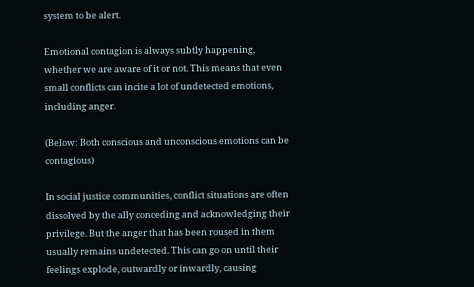system to be alert.

Emotional contagion is always subtly happening, whether we are aware of it or not. This means that even small conflicts can incite a lot of undetected emotions, including anger.

(Below: Both conscious and unconscious emotions can be contagious)

In social justice communities, conflict situations are often dissolved by the ally conceding and acknowledging their privilege. But the anger that has been roused in them usually remains undetected. This can go on until their feelings explode, outwardly or inwardly, causing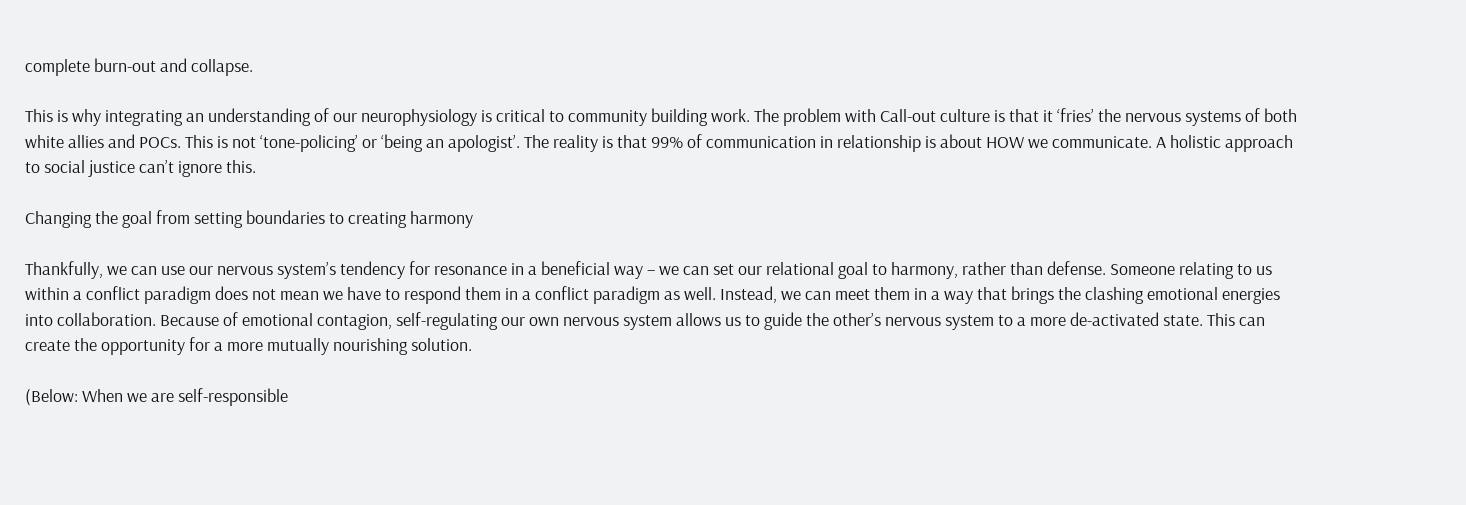complete burn-out and collapse.

This is why integrating an understanding of our neurophysiology is critical to community building work. The problem with Call-out culture is that it ‘fries’ the nervous systems of both white allies and POCs. This is not ‘tone-policing’ or ‘being an apologist’. The reality is that 99% of communication in relationship is about HOW we communicate. A holistic approach to social justice can’t ignore this.

Changing the goal from setting boundaries to creating harmony

Thankfully, we can use our nervous system’s tendency for resonance in a beneficial way – we can set our relational goal to harmony, rather than defense. Someone relating to us within a conflict paradigm does not mean we have to respond them in a conflict paradigm as well. Instead, we can meet them in a way that brings the clashing emotional energies into collaboration. Because of emotional contagion, self-regulating our own nervous system allows us to guide the other’s nervous system to a more de-activated state. This can create the opportunity for a more mutually nourishing solution.

(Below: When we are self-responsible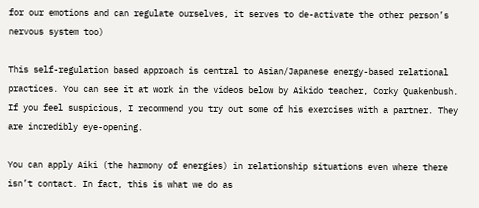for our emotions and can regulate ourselves, it serves to de-activate the other person’s nervous system too)

This self-regulation based approach is central to Asian/Japanese energy-based relational practices. You can see it at work in the videos below by Aikido teacher, Corky Quakenbush. If you feel suspicious, I recommend you try out some of his exercises with a partner. They are incredibly eye-opening.

You can apply Aiki (the harmony of energies) in relationship situations even where there isn’t contact. In fact, this is what we do as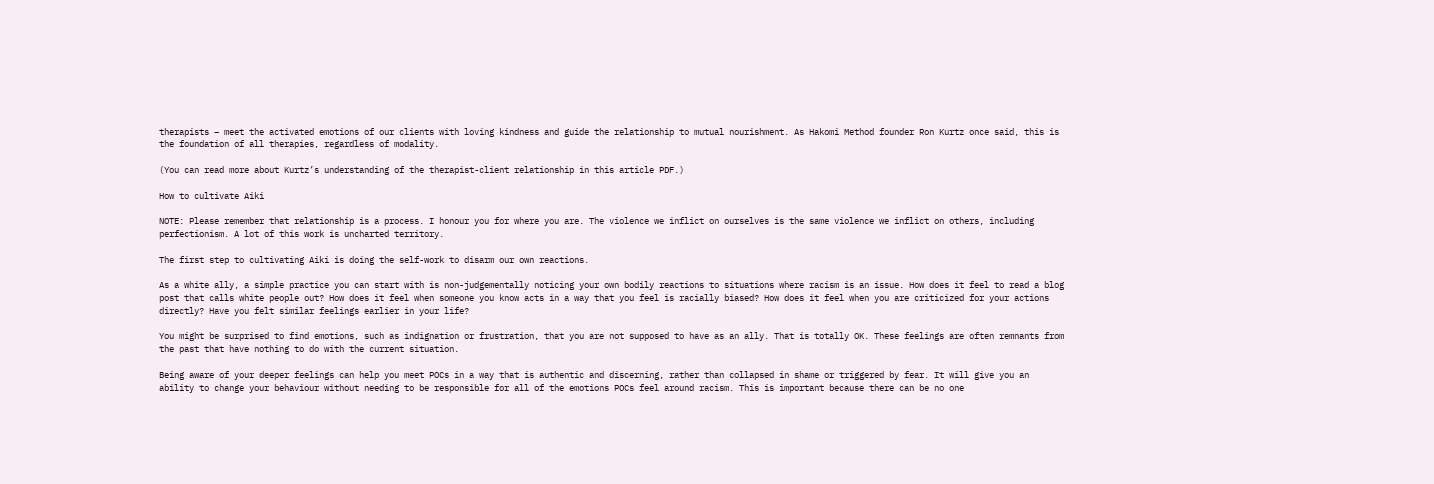therapists – meet the activated emotions of our clients with loving kindness and guide the relationship to mutual nourishment. As Hakomi Method founder Ron Kurtz once said, this is the foundation of all therapies, regardless of modality.

(You can read more about Kurtz’s understanding of the therapist-client relationship in this article PDF.)

How to cultivate Aiki

NOTE: Please remember that relationship is a process. I honour you for where you are. The violence we inflict on ourselves is the same violence we inflict on others, including perfectionism. A lot of this work is uncharted territory.

The first step to cultivating Aiki is doing the self-work to disarm our own reactions.

As a white ally, a simple practice you can start with is non-judgementally noticing your own bodily reactions to situations where racism is an issue. How does it feel to read a blog post that calls white people out? How does it feel when someone you know acts in a way that you feel is racially biased? How does it feel when you are criticized for your actions directly? Have you felt similar feelings earlier in your life?

You might be surprised to find emotions, such as indignation or frustration, that you are not supposed to have as an ally. That is totally OK. These feelings are often remnants from the past that have nothing to do with the current situation.

Being aware of your deeper feelings can help you meet POCs in a way that is authentic and discerning, rather than collapsed in shame or triggered by fear. It will give you an ability to change your behaviour without needing to be responsible for all of the emotions POCs feel around racism. This is important because there can be no one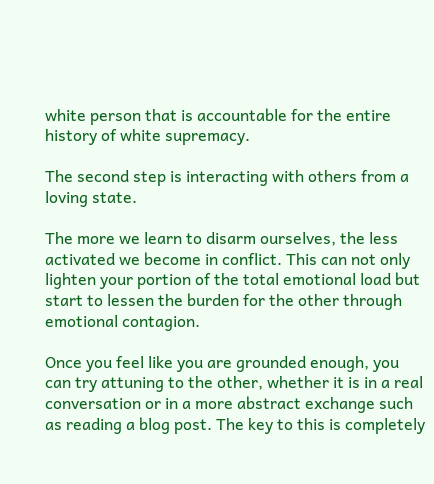white person that is accountable for the entire history of white supremacy.

The second step is interacting with others from a loving state.

The more we learn to disarm ourselves, the less activated we become in conflict. This can not only lighten your portion of the total emotional load but start to lessen the burden for the other through emotional contagion.

Once you feel like you are grounded enough, you can try attuning to the other, whether it is in a real conversation or in a more abstract exchange such as reading a blog post. The key to this is completely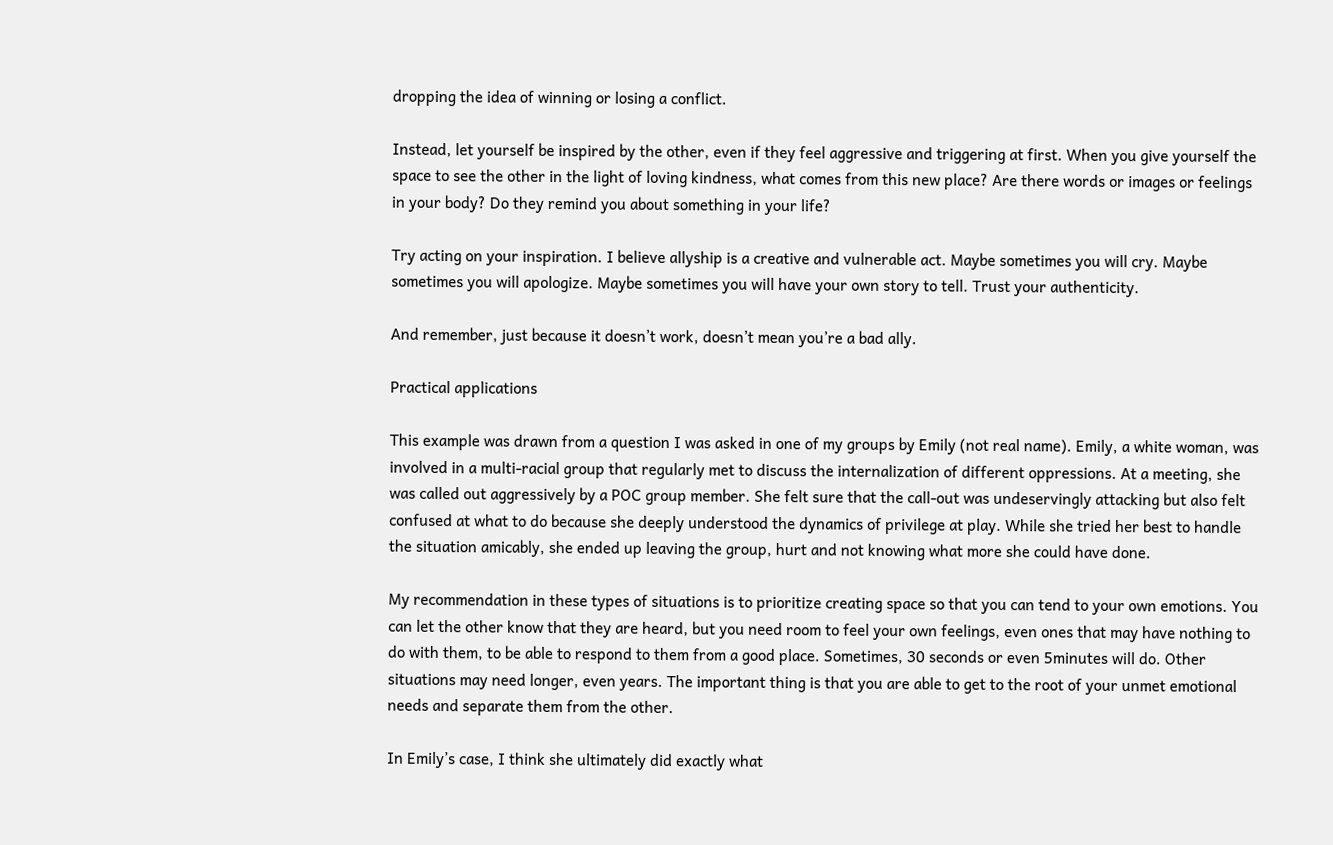dropping the idea of winning or losing a conflict.

Instead, let yourself be inspired by the other, even if they feel aggressive and triggering at first. When you give yourself the space to see the other in the light of loving kindness, what comes from this new place? Are there words or images or feelings in your body? Do they remind you about something in your life?

Try acting on your inspiration. I believe allyship is a creative and vulnerable act. Maybe sometimes you will cry. Maybe sometimes you will apologize. Maybe sometimes you will have your own story to tell. Trust your authenticity.

And remember, just because it doesn’t work, doesn’t mean you’re a bad ally.

Practical applications

This example was drawn from a question I was asked in one of my groups by Emily (not real name). Emily, a white woman, was involved in a multi-racial group that regularly met to discuss the internalization of different oppressions. At a meeting, she was called out aggressively by a POC group member. She felt sure that the call-out was undeservingly attacking but also felt confused at what to do because she deeply understood the dynamics of privilege at play. While she tried her best to handle the situation amicably, she ended up leaving the group, hurt and not knowing what more she could have done.

My recommendation in these types of situations is to prioritize creating space so that you can tend to your own emotions. You can let the other know that they are heard, but you need room to feel your own feelings, even ones that may have nothing to do with them, to be able to respond to them from a good place. Sometimes, 30 seconds or even 5minutes will do. Other situations may need longer, even years. The important thing is that you are able to get to the root of your unmet emotional needs and separate them from the other.

In Emily’s case, I think she ultimately did exactly what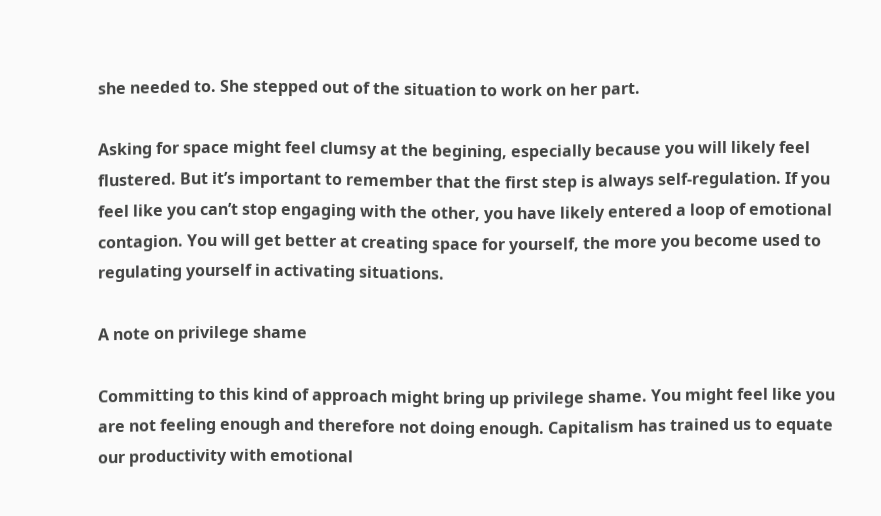she needed to. She stepped out of the situation to work on her part.

Asking for space might feel clumsy at the begining, especially because you will likely feel flustered. But it’s important to remember that the first step is always self-regulation. If you feel like you can’t stop engaging with the other, you have likely entered a loop of emotional contagion. You will get better at creating space for yourself, the more you become used to regulating yourself in activating situations.

A note on privilege shame

Committing to this kind of approach might bring up privilege shame. You might feel like you are not feeling enough and therefore not doing enough. Capitalism has trained us to equate our productivity with emotional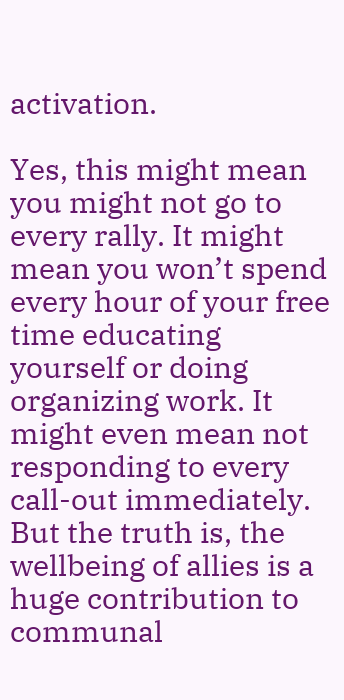activation.

Yes, this might mean you might not go to every rally. It might mean you won’t spend every hour of your free time educating yourself or doing organizing work. It might even mean not responding to every call-out immediately. But the truth is, the wellbeing of allies is a huge contribution to communal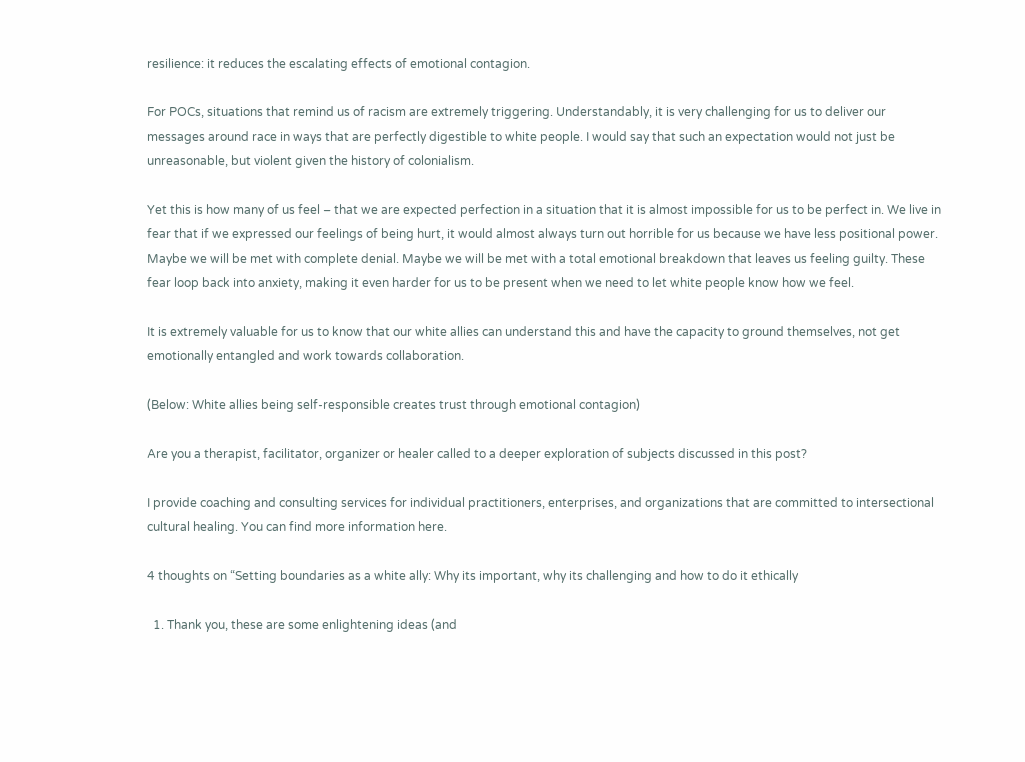resilience: it reduces the escalating effects of emotional contagion.

For POCs, situations that remind us of racism are extremely triggering. Understandably, it is very challenging for us to deliver our messages around race in ways that are perfectly digestible to white people. I would say that such an expectation would not just be unreasonable, but violent given the history of colonialism.

Yet this is how many of us feel – that we are expected perfection in a situation that it is almost impossible for us to be perfect in. We live in fear that if we expressed our feelings of being hurt, it would almost always turn out horrible for us because we have less positional power. Maybe we will be met with complete denial. Maybe we will be met with a total emotional breakdown that leaves us feeling guilty. These fear loop back into anxiety, making it even harder for us to be present when we need to let white people know how we feel.

It is extremely valuable for us to know that our white allies can understand this and have the capacity to ground themselves, not get emotionally entangled and work towards collaboration.

(Below: White allies being self-responsible creates trust through emotional contagion)

Are you a therapist, facilitator, organizer or healer called to a deeper exploration of subjects discussed in this post?

I provide coaching and consulting services for individual practitioners, enterprises, and organizations that are committed to intersectional cultural healing. You can find more information here.

4 thoughts on “Setting boundaries as a white ally: Why its important, why its challenging and how to do it ethically

  1. Thank you, these are some enlightening ideas (and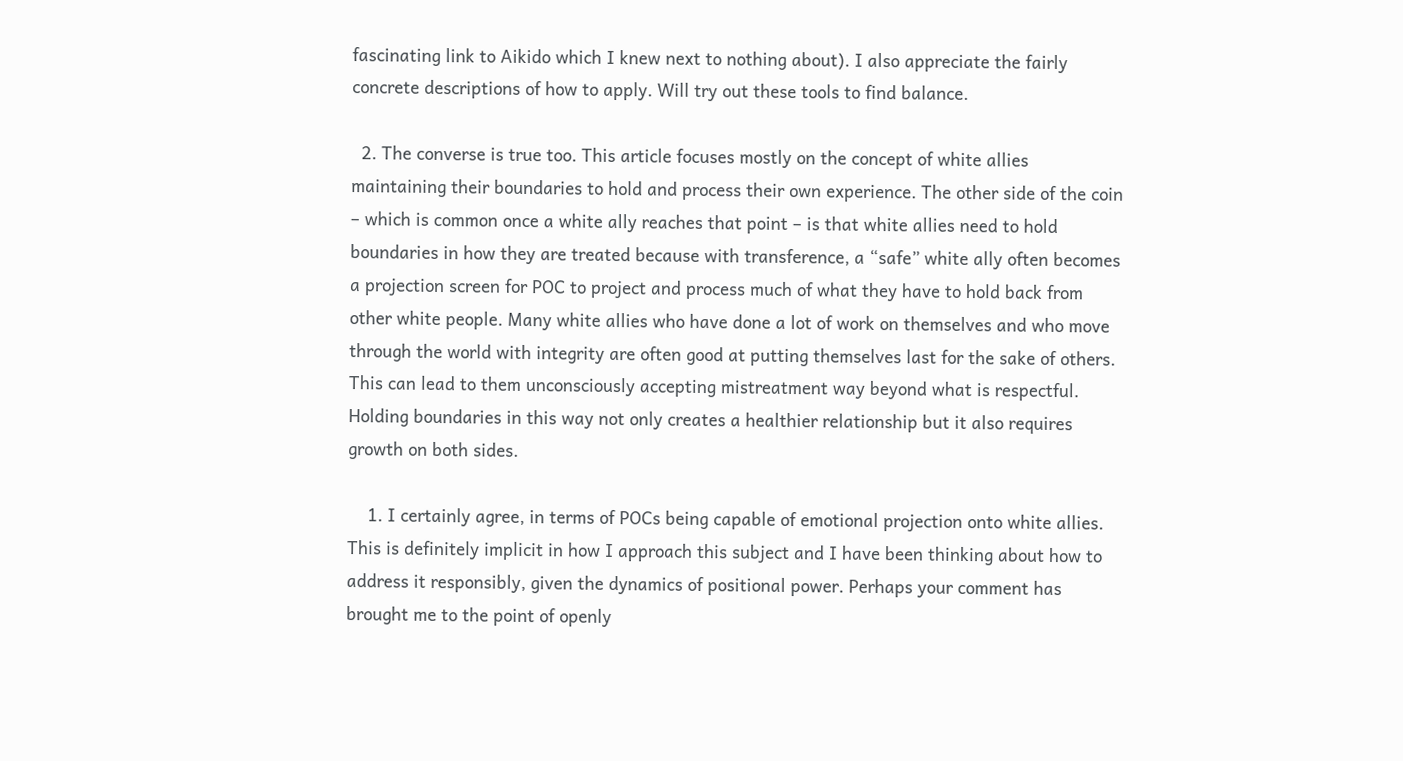fascinating link to Aikido which I knew next to nothing about). I also appreciate the fairly concrete descriptions of how to apply. Will try out these tools to find balance.

  2. The converse is true too. This article focuses mostly on the concept of white allies maintaining their boundaries to hold and process their own experience. The other side of the coin – which is common once a white ally reaches that point – is that white allies need to hold boundaries in how they are treated because with transference, a “safe” white ally often becomes a projection screen for POC to project and process much of what they have to hold back from other white people. Many white allies who have done a lot of work on themselves and who move through the world with integrity are often good at putting themselves last for the sake of others. This can lead to them unconsciously accepting mistreatment way beyond what is respectful. Holding boundaries in this way not only creates a healthier relationship but it also requires growth on both sides.

    1. I certainly agree, in terms of POCs being capable of emotional projection onto white allies. This is definitely implicit in how I approach this subject and I have been thinking about how to address it responsibly, given the dynamics of positional power. Perhaps your comment has brought me to the point of openly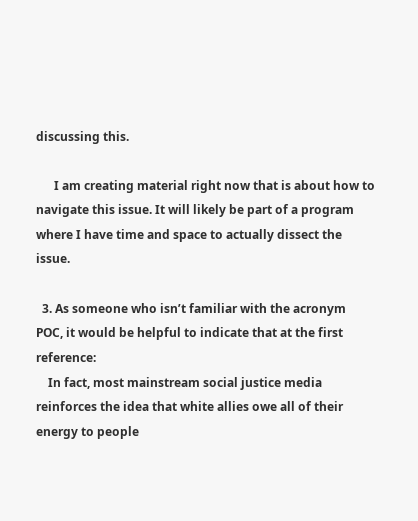discussing this.

      I am creating material right now that is about how to navigate this issue. It will likely be part of a program where I have time and space to actually dissect the issue.

  3. As someone who isn’t familiar with the acronym POC, it would be helpful to indicate that at the first reference:
    In fact, most mainstream social justice media reinforces the idea that white allies owe all of their energy to people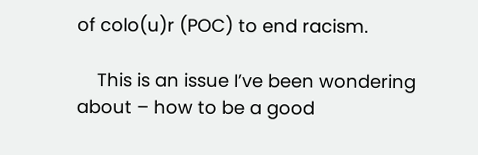of colo(u)r (POC) to end racism.

    This is an issue I’ve been wondering about – how to be a good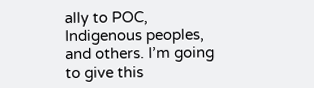ally to POC, Indigenous peoples, and others. I’m going to give this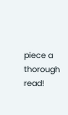piece a thorough read!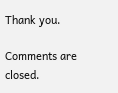Thank you.

Comments are closed.